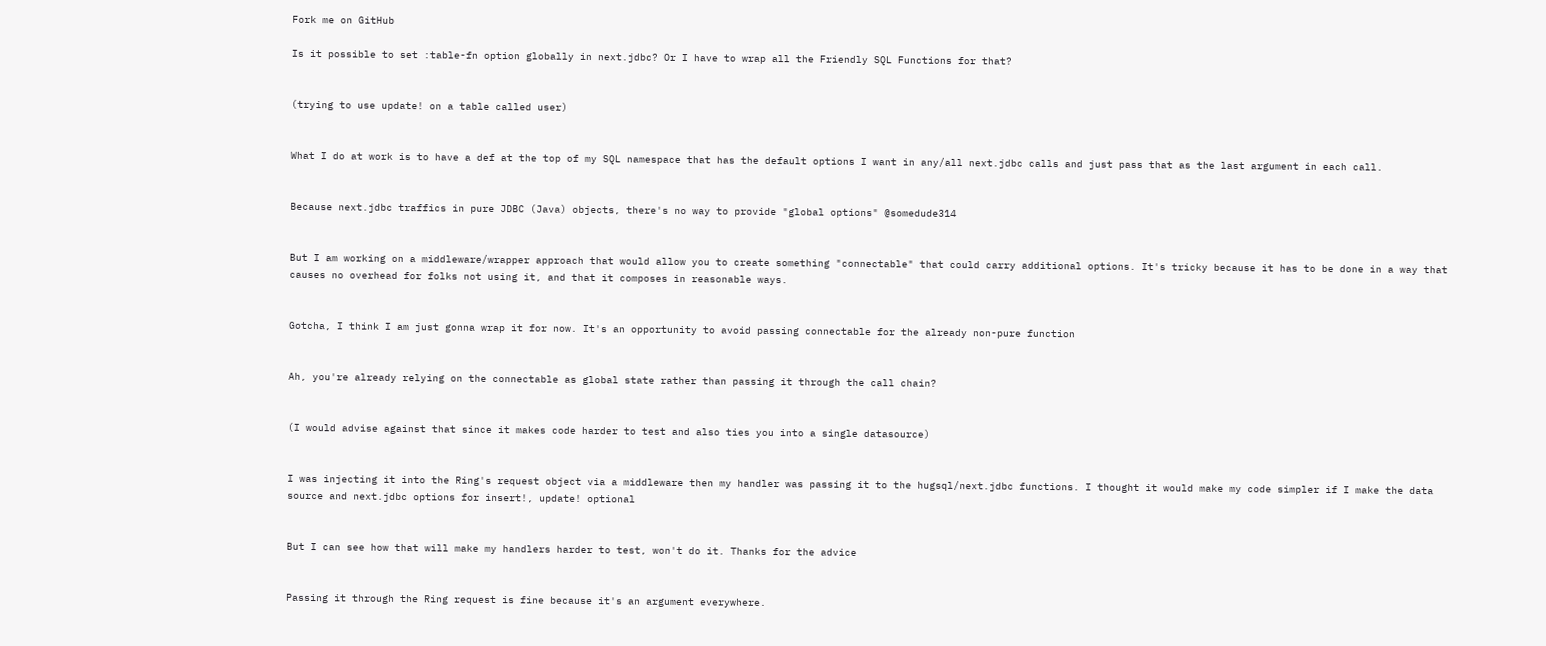Fork me on GitHub

Is it possible to set :table-fn option globally in next.jdbc? Or I have to wrap all the Friendly SQL Functions for that?


(trying to use update! on a table called user)


What I do at work is to have a def at the top of my SQL namespace that has the default options I want in any/all next.jdbc calls and just pass that as the last argument in each call.


Because next.jdbc traffics in pure JDBC (Java) objects, there's no way to provide "global options" @somedude314


But I am working on a middleware/wrapper approach that would allow you to create something "connectable" that could carry additional options. It's tricky because it has to be done in a way that causes no overhead for folks not using it, and that it composes in reasonable ways.


Gotcha, I think I am just gonna wrap it for now. It's an opportunity to avoid passing connectable for the already non-pure function


Ah, you're already relying on the connectable as global state rather than passing it through the call chain?


(I would advise against that since it makes code harder to test and also ties you into a single datasource)


I was injecting it into the Ring's request object via a middleware then my handler was passing it to the hugsql/next.jdbc functions. I thought it would make my code simpler if I make the data source and next.jdbc options for insert!, update! optional


But I can see how that will make my handlers harder to test, won't do it. Thanks for the advice


Passing it through the Ring request is fine because it's an argument everywhere.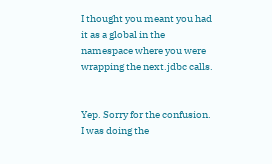I thought you meant you had it as a global in the namespace where you were wrapping the next.jdbc calls.


Yep. Sorry for the confusion. I was doing the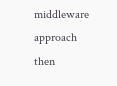middleware approach then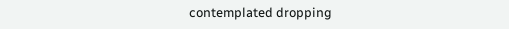contemplated dropping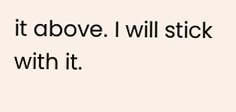it above. I will stick with it.